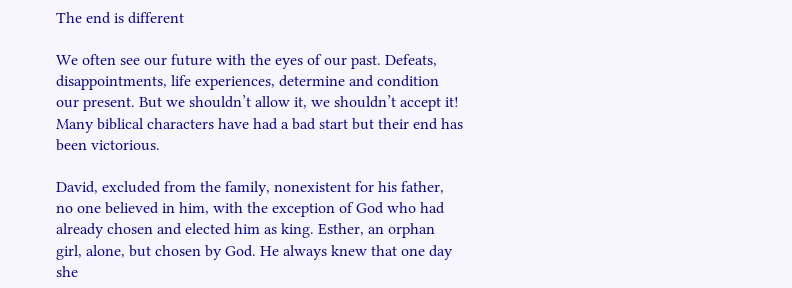The end is different

We often see our future with the eyes of our past. Defeats, disappointments, life experiences, determine and condition our present. But we shouldn’t allow it, we shouldn’t accept it! Many biblical characters have had a bad start but their end has been victorious.

David, excluded from the family, nonexistent for his father, no one believed in him, with the exception of God who had already chosen and elected him as king. Esther, an orphan girl, alone, but chosen by God. He always knew that one day she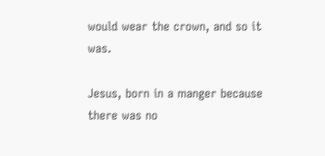would wear the crown, and so it was.

Jesus, born in a manger because there was no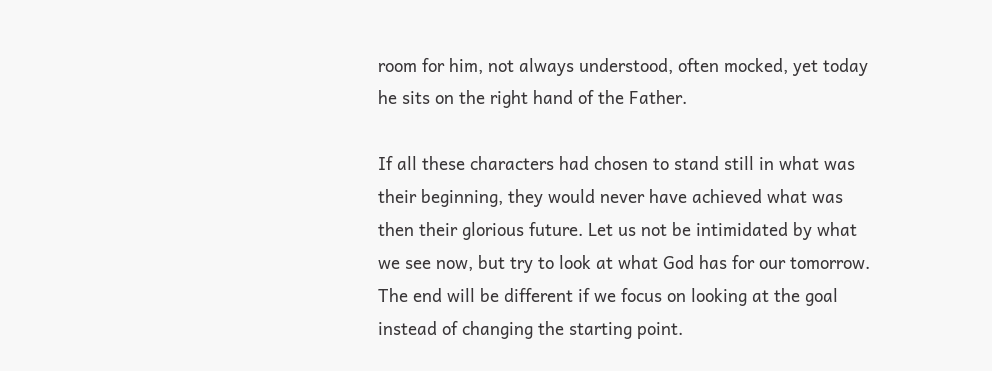room for him, not always understood, often mocked, yet today he sits on the right hand of the Father.

If all these characters had chosen to stand still in what was their beginning, they would never have achieved what was then their glorious future. Let us not be intimidated by what we see now, but try to look at what God has for our tomorrow. The end will be different if we focus on looking at the goal instead of changing the starting point.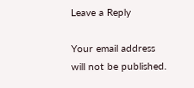Leave a Reply

Your email address will not be published.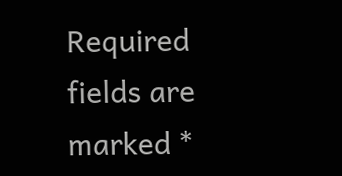Required fields are marked *